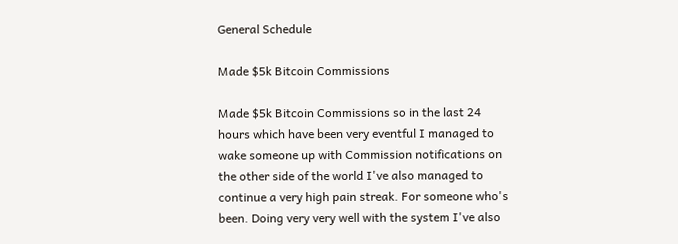General Schedule

Made $5k Bitcoin Commissions

Made $5k Bitcoin Commissions so in the last 24 hours which have been very eventful I managed to wake someone up with Commission notifications on the other side of the world I've also managed to continue a very high pain streak. For someone who's been. Doing very very well with the system I've also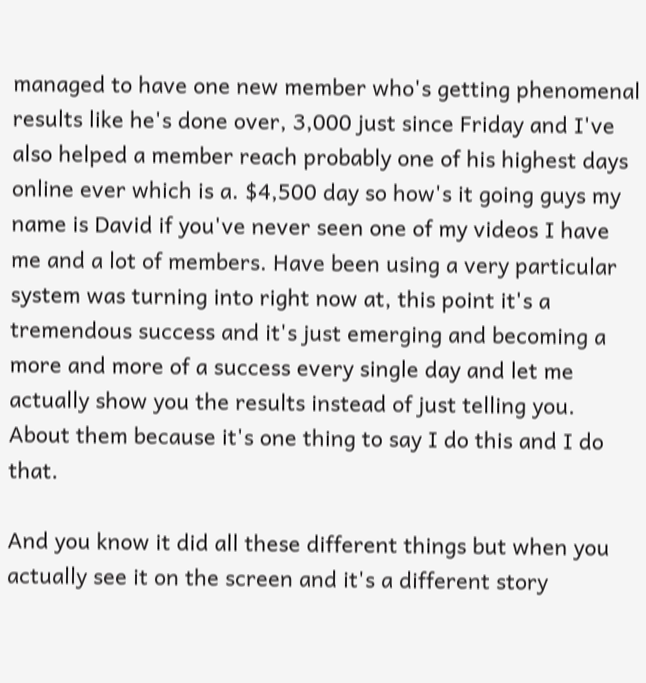managed to have one new member who's getting phenomenal results like he's done over, 3,000 just since Friday and I've also helped a member reach probably one of his highest days online ever which is a. $4,500 day so how's it going guys my name is David if you've never seen one of my videos I have me and a lot of members. Have been using a very particular system was turning into right now at, this point it's a tremendous success and it's just emerging and becoming a more and more of a success every single day and let me actually show you the results instead of just telling you. About them because it's one thing to say I do this and I do that.

And you know it did all these different things but when you actually see it on the screen and it's a different story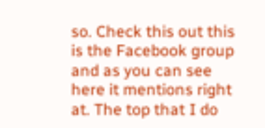so. Check this out this is the Facebook group and as you can see here it mentions right at. The top that I do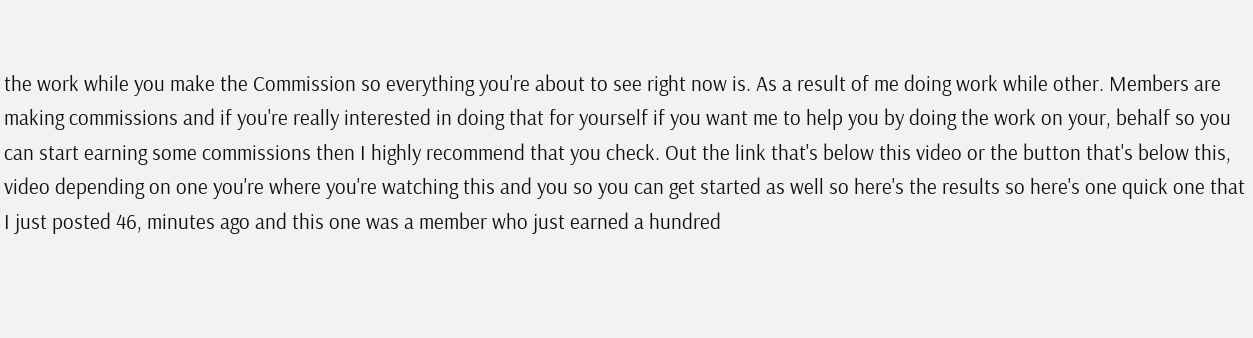the work while you make the Commission so everything you're about to see right now is. As a result of me doing work while other. Members are making commissions and if you're really interested in doing that for yourself if you want me to help you by doing the work on your, behalf so you can start earning some commissions then I highly recommend that you check. Out the link that's below this video or the button that's below this, video depending on one you're where you're watching this and you so you can get started as well so here's the results so here's one quick one that I just posted 46, minutes ago and this one was a member who just earned a hundred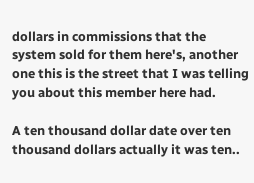dollars in commissions that the system sold for them here's, another one this is the street that I was telling you about this member here had.

A ten thousand dollar date over ten thousand dollars actually it was ten..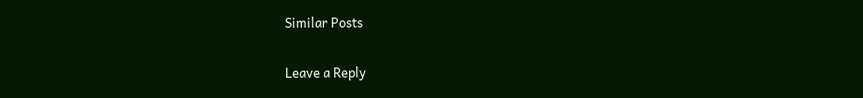Similar Posts

Leave a Reply